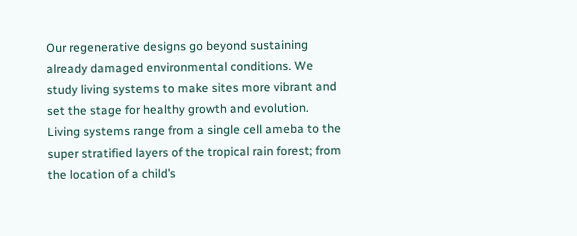Our regenerative designs go beyond sustaining already damaged environmental conditions. We study living systems to make sites more vibrant and set the stage for healthy growth and evolution.  Living systems range from a single cell ameba to the super stratified layers of the tropical rain forest; from the location of a child’s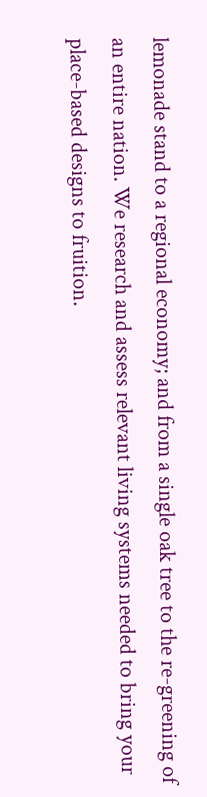lemonade stand to a regional economy; and from a single oak tree to the re-greening of an entire nation. We research and assess relevant living systems needed to bring your place-based designs to fruition.